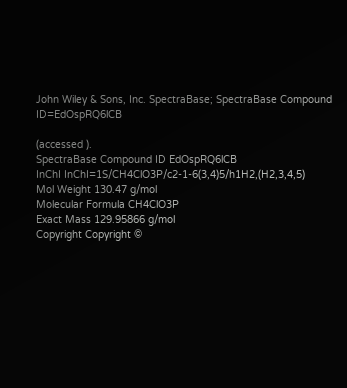John Wiley & Sons, Inc. SpectraBase; SpectraBase Compound ID=EdOspRQ6lCB

(accessed ).
SpectraBase Compound ID EdOspRQ6lCB
InChI InChI=1S/CH4ClO3P/c2-1-6(3,4)5/h1H2,(H2,3,4,5)
Mol Weight 130.47 g/mol
Molecular Formula CH4ClO3P
Exact Mass 129.95866 g/mol
Copyright Copyright ©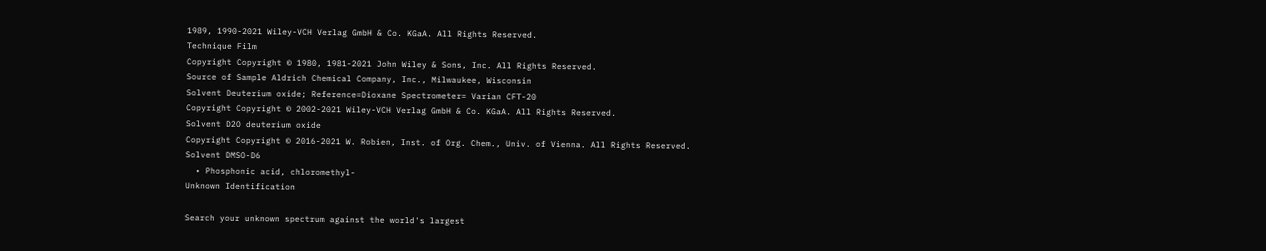1989, 1990-2021 Wiley-VCH Verlag GmbH & Co. KGaA. All Rights Reserved.
Technique Film
Copyright Copyright © 1980, 1981-2021 John Wiley & Sons, Inc. All Rights Reserved.
Source of Sample Aldrich Chemical Company, Inc., Milwaukee, Wisconsin
Solvent Deuterium oxide; Reference=Dioxane Spectrometer= Varian CFT-20
Copyright Copyright © 2002-2021 Wiley-VCH Verlag GmbH & Co. KGaA. All Rights Reserved.
Solvent D2O deuterium oxide
Copyright Copyright © 2016-2021 W. Robien, Inst. of Org. Chem., Univ. of Vienna. All Rights Reserved.
Solvent DMSO-D6
  • Phosphonic acid, chloromethyl-
Unknown Identification

Search your unknown spectrum against the world's largest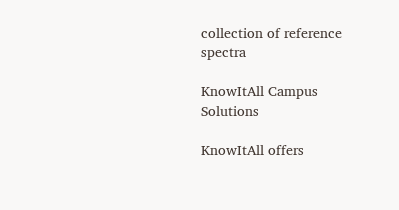collection of reference spectra

KnowItAll Campus Solutions

KnowItAll offers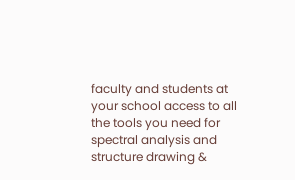faculty and students at your school access to all the tools you need for spectral analysis and structure drawing &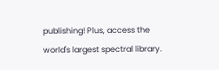publishing! Plus, access the world's largest spectral library.